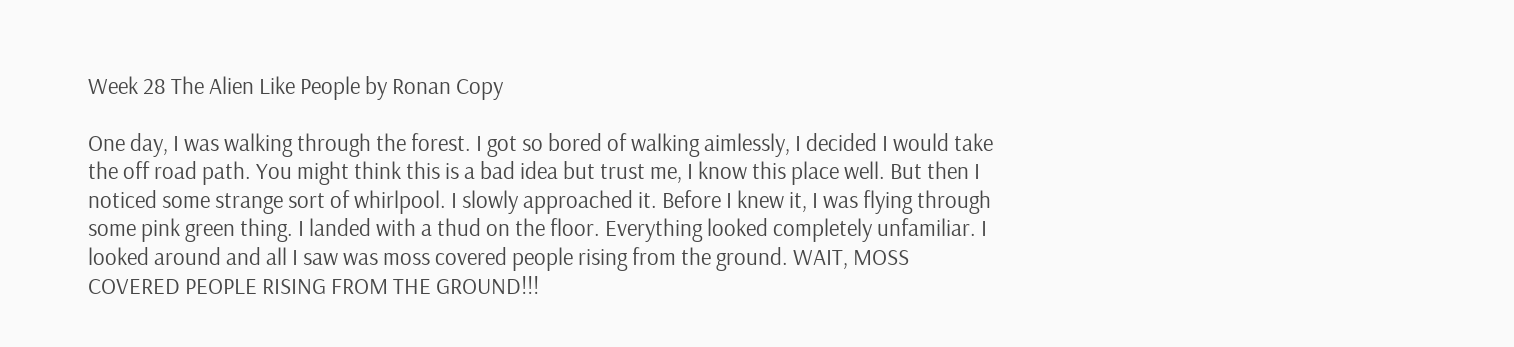Week 28 The Alien Like People by Ronan Copy

One day, I was walking through the forest. I got so bored of walking aimlessly, I decided I would take the off road path. You might think this is a bad idea but trust me, I know this place well. But then I noticed some strange sort of whirlpool. I slowly approached it. Before I knew it, I was flying through some pink green thing. I landed with a thud on the floor. Everything looked completely unfamiliar. I looked around and all I saw was moss covered people rising from the ground. WAIT, MOSS COVERED PEOPLE RISING FROM THE GROUND!!!